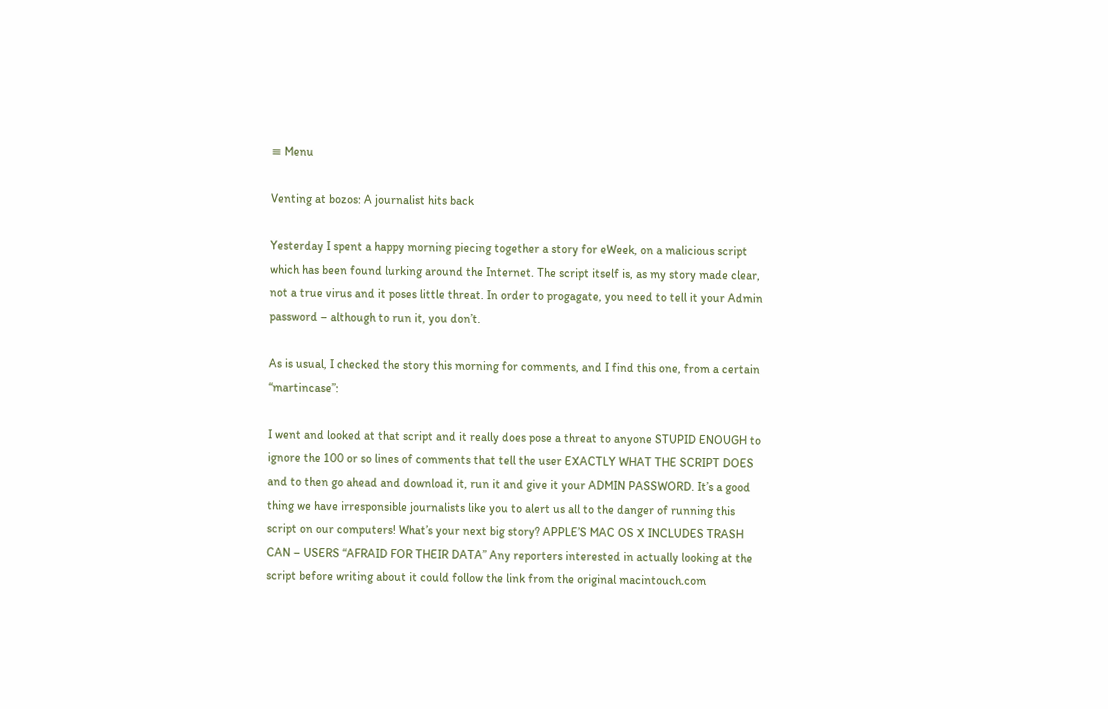≡ Menu

Venting at bozos: A journalist hits back

Yesterday I spent a happy morning piecing together a story for eWeek, on a malicious script which has been found lurking around the Internet. The script itself is, as my story made clear, not a true virus and it poses little threat. In order to progagate, you need to tell it your Admin password – although to run it, you don’t.

As is usual, I checked the story this morning for comments, and I find this one, from a certain “martincase”:

I went and looked at that script and it really does pose a threat to anyone STUPID ENOUGH to ignore the 100 or so lines of comments that tell the user EXACTLY WHAT THE SCRIPT DOES and to then go ahead and download it, run it and give it your ADMIN PASSWORD. It’s a good thing we have irresponsible journalists like you to alert us all to the danger of running this script on our computers! What’s your next big story? APPLE’S MAC OS X INCLUDES TRASH CAN – USERS “AFRAID FOR THEIR DATA” Any reporters interested in actually looking at the script before writing about it could follow the link from the original macintouch.com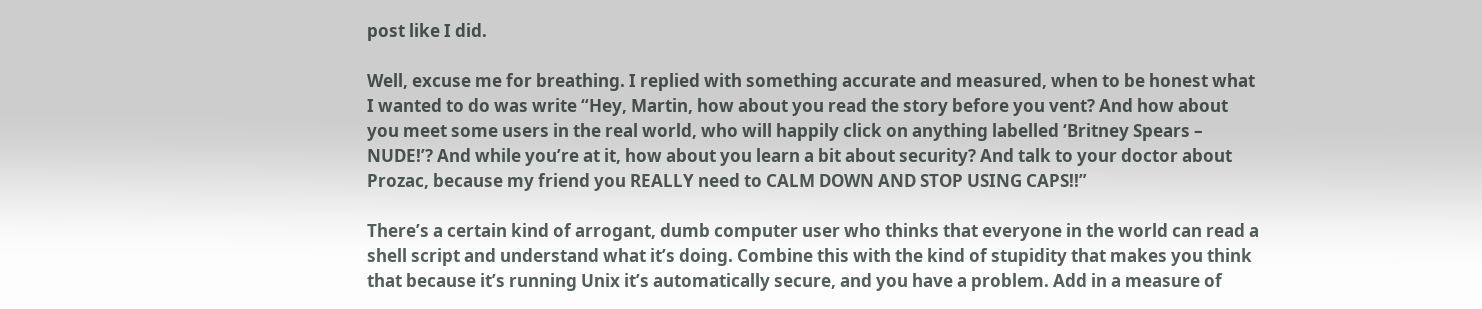post like I did.

Well, excuse me for breathing. I replied with something accurate and measured, when to be honest what I wanted to do was write “Hey, Martin, how about you read the story before you vent? And how about you meet some users in the real world, who will happily click on anything labelled ‘Britney Spears – NUDE!’? And while you’re at it, how about you learn a bit about security? And talk to your doctor about Prozac, because my friend you REALLY need to CALM DOWN AND STOP USING CAPS!!”

There’s a certain kind of arrogant, dumb computer user who thinks that everyone in the world can read a shell script and understand what it’s doing. Combine this with the kind of stupidity that makes you think that because it’s running Unix it’s automatically secure, and you have a problem. Add in a measure of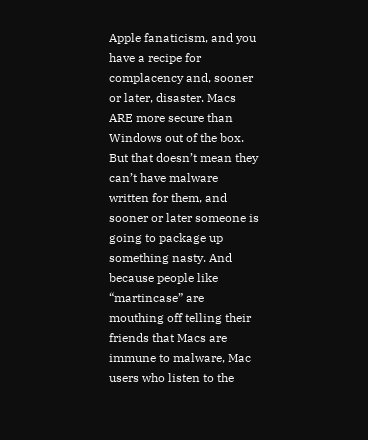Apple fanaticism, and you have a recipe for complacency and, sooner or later, disaster. Macs ARE more secure than Windows out of the box. But that doesn’t mean they can’t have malware written for them, and sooner or later someone is going to package up something nasty. And because people like “martincase” are mouthing off telling their friends that Macs are immune to malware, Mac users who listen to the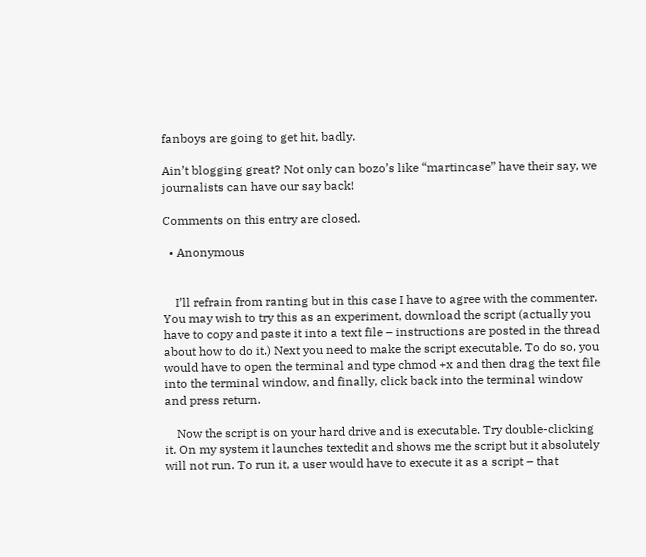fanboys are going to get hit, badly.

Ain’t blogging great? Not only can bozo’s like “martincase” have their say, we journalists can have our say back!

Comments on this entry are closed.

  • Anonymous


    I’ll refrain from ranting but in this case I have to agree with the commenter. You may wish to try this as an experiment, download the script (actually you have to copy and paste it into a text file – instructions are posted in the thread about how to do it.) Next you need to make the script executable. To do so, you would have to open the terminal and type chmod +x and then drag the text file into the terminal window, and finally, click back into the terminal window and press return.

    Now the script is on your hard drive and is executable. Try double-clicking it. On my system it launches textedit and shows me the script but it absolutely will not run. To run it, a user would have to execute it as a script – that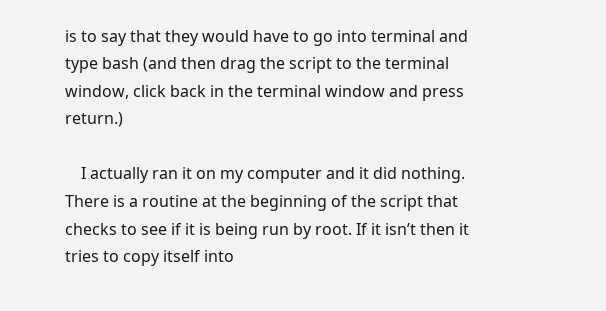is to say that they would have to go into terminal and type bash (and then drag the script to the terminal window, click back in the terminal window and press return.)

    I actually ran it on my computer and it did nothing. There is a routine at the beginning of the script that checks to see if it is being run by root. If it isn’t then it tries to copy itself into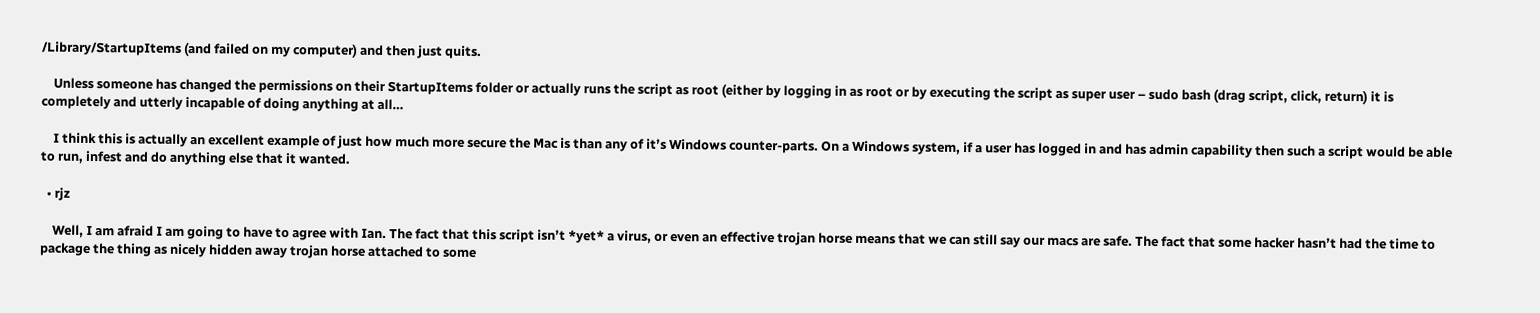/Library/StartupItems (and failed on my computer) and then just quits.

    Unless someone has changed the permissions on their StartupItems folder or actually runs the script as root (either by logging in as root or by executing the script as super user – sudo bash (drag script, click, return) it is completely and utterly incapable of doing anything at all…

    I think this is actually an excellent example of just how much more secure the Mac is than any of it’s Windows counter-parts. On a Windows system, if a user has logged in and has admin capability then such a script would be able to run, infest and do anything else that it wanted.

  • rjz

    Well, I am afraid I am going to have to agree with Ian. The fact that this script isn’t *yet* a virus, or even an effective trojan horse means that we can still say our macs are safe. The fact that some hacker hasn’t had the time to package the thing as nicely hidden away trojan horse attached to some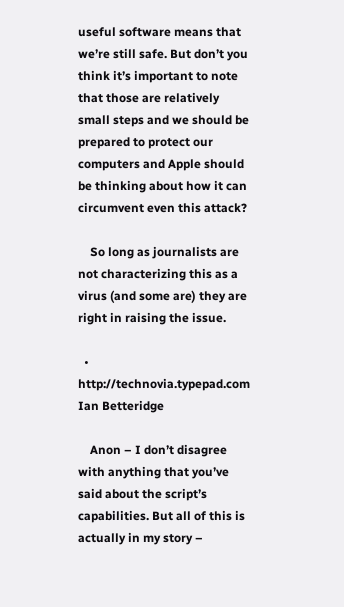useful software means that we’re still safe. But don’t you think it’s important to note that those are relatively small steps and we should be prepared to protect our computers and Apple should be thinking about how it can circumvent even this attack?

    So long as journalists are not characterizing this as a virus (and some are) they are right in raising the issue.

  • http://technovia.typepad.com Ian Betteridge

    Anon – I don’t disagree with anything that you’ve said about the script’s capabilities. But all of this is actually in my story –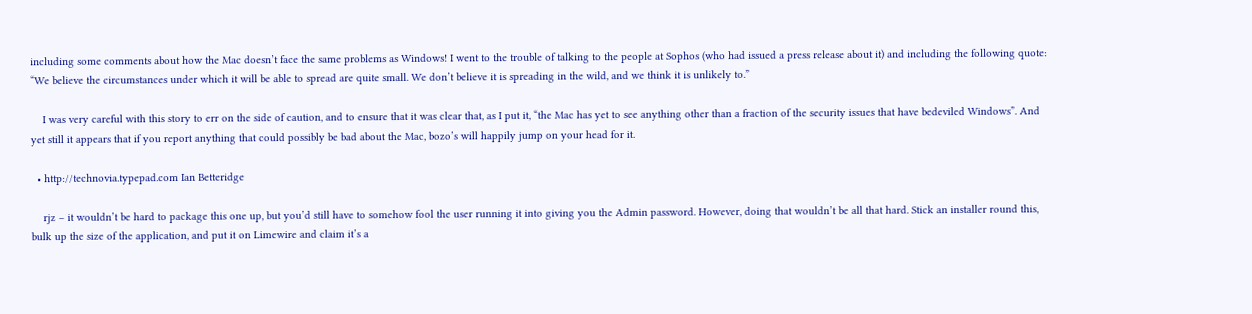including some comments about how the Mac doesn’t face the same problems as Windows! I went to the trouble of talking to the people at Sophos (who had issued a press release about it) and including the following quote: “We believe the circumstances under which it will be able to spread are quite small. We don’t believe it is spreading in the wild, and we think it is unlikely to.”

    I was very careful with this story to err on the side of caution, and to ensure that it was clear that, as I put it, “the Mac has yet to see anything other than a fraction of the security issues that have bedeviled Windows”. And yet still it appears that if you report anything that could possibly be bad about the Mac, bozo’s will happily jump on your head for it.

  • http://technovia.typepad.com Ian Betteridge

    rjz – it wouldn’t be hard to package this one up, but you’d still have to somehow fool the user running it into giving you the Admin password. However, doing that wouldn’t be all that hard. Stick an installer round this, bulk up the size of the application, and put it on Limewire and claim it’s a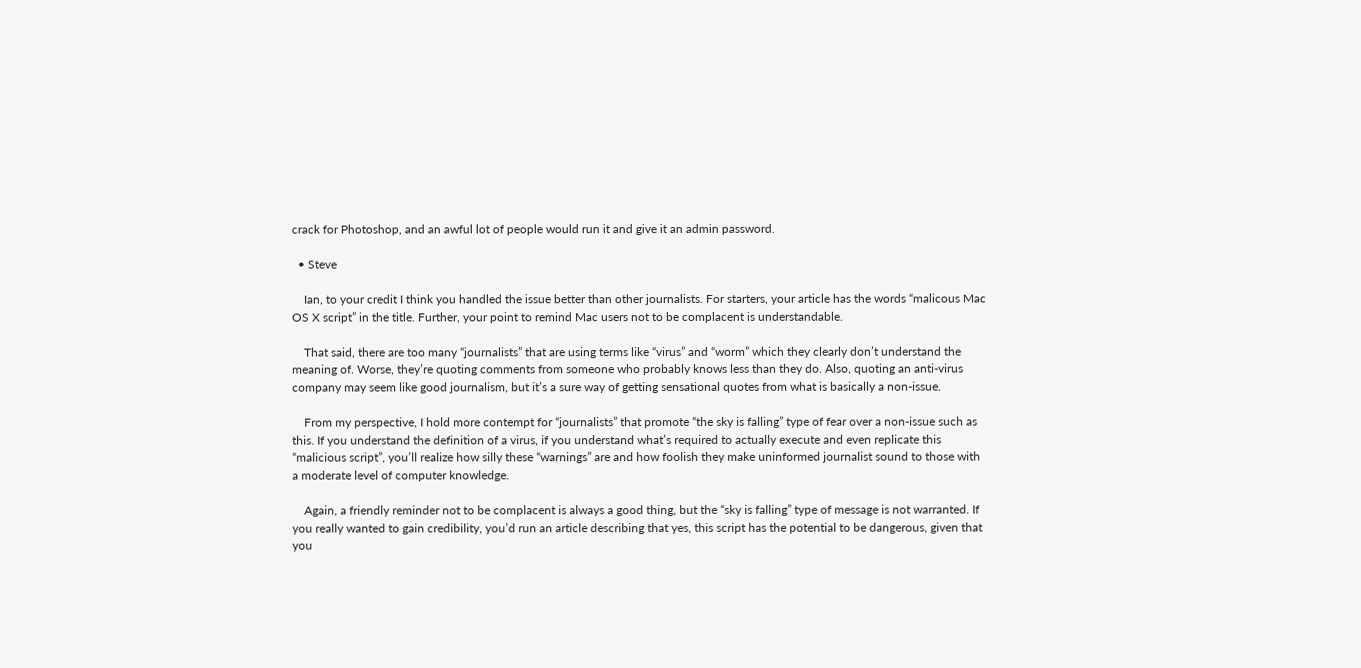crack for Photoshop, and an awful lot of people would run it and give it an admin password.

  • Steve

    Ian, to your credit I think you handled the issue better than other journalists. For starters, your article has the words “malicous Mac OS X script” in the title. Further, your point to remind Mac users not to be complacent is understandable.

    That said, there are too many “journalists” that are using terms like “virus” and “worm” which they clearly don’t understand the meaning of. Worse, they’re quoting comments from someone who probably knows less than they do. Also, quoting an anti-virus company may seem like good journalism, but it’s a sure way of getting sensational quotes from what is basically a non-issue.

    From my perspective, I hold more contempt for “journalists” that promote “the sky is falling” type of fear over a non-issue such as this. If you understand the definition of a virus, if you understand what’s required to actually execute and even replicate this “malicious script”, you’ll realize how silly these “warnings” are and how foolish they make uninformed journalist sound to those with a moderate level of computer knowledge.

    Again, a friendly reminder not to be complacent is always a good thing, but the “sky is falling” type of message is not warranted. If you really wanted to gain credibility, you’d run an article describing that yes, this script has the potential to be dangerous, given that you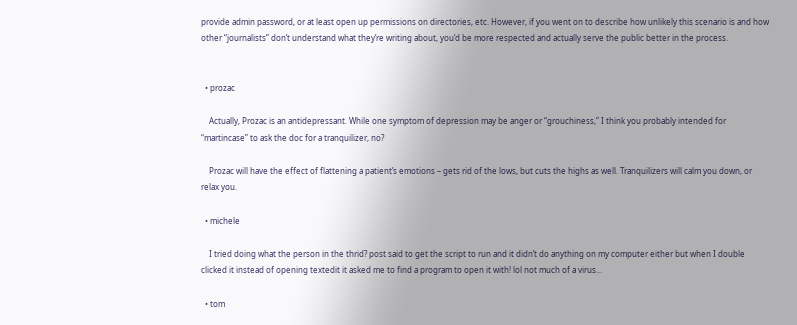provide admin password, or at least open up permissions on directories, etc. However, if you went on to describe how unlikely this scenario is and how other “journalists” don’t understand what they’re writing about, you’d be more respected and actually serve the public better in the process.


  • prozac

    Actually, Prozac is an antidepressant. While one symptom of depression may be anger or “grouchiness,” I think you probably intended for “martincase” to ask the doc for a tranquilizer, no?

    Prozac will have the effect of flattening a patient’s emotions – gets rid of the lows, but cuts the highs as well. Tranquilizers will calm you down, or relax you.

  • michele

    I tried doing what the person in the thrid? post said to get the script to run and it didn’t do anything on my computer either but when I double clicked it instead of opening textedit it asked me to find a program to open it with! lol not much of a virus…

  • tom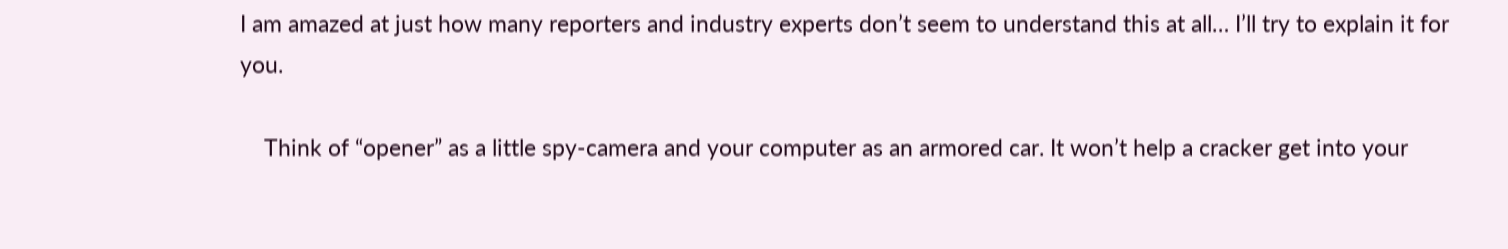I am amazed at just how many reporters and industry experts don’t seem to understand this at all… I’ll try to explain it for you.

    Think of “opener” as a little spy-camera and your computer as an armored car. It won’t help a cracker get into your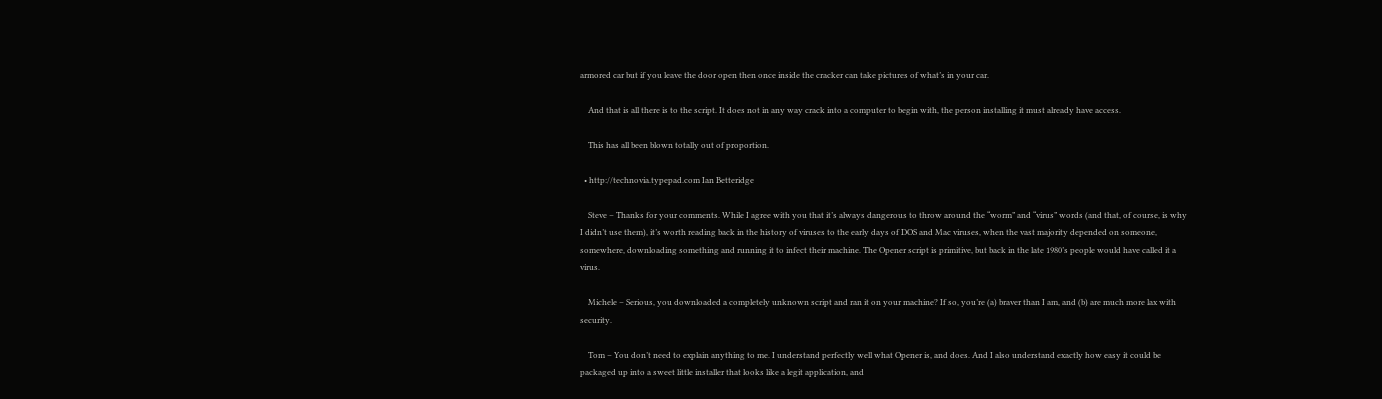armored car but if you leave the door open then once inside the cracker can take pictures of what’s in your car.

    And that is all there is to the script. It does not in any way crack into a computer to begin with, the person installing it must already have access.

    This has all been blown totally out of proportion.

  • http://technovia.typepad.com Ian Betteridge

    Steve – Thanks for your comments. While I agree with you that it’s always dangerous to throw around the “worm” and “virus” words (and that, of course, is why I didn’t use them), it’s worth reading back in the history of viruses to the early days of DOS and Mac viruses, when the vast majority depended on someone, somewhere, downloading something and running it to infect their machine. The Opener script is primitive, but back in the late 1980’s people would have called it a virus.

    Michele – Serious, you downloaded a completely unknown script and ran it on your machine? If so, you’re (a) braver than I am, and (b) are much more lax with security.

    Tom – You don’t need to explain anything to me. I understand perfectly well what Opener is, and does. And I also understand exactly how easy it could be packaged up into a sweet little installer that looks like a legit application, and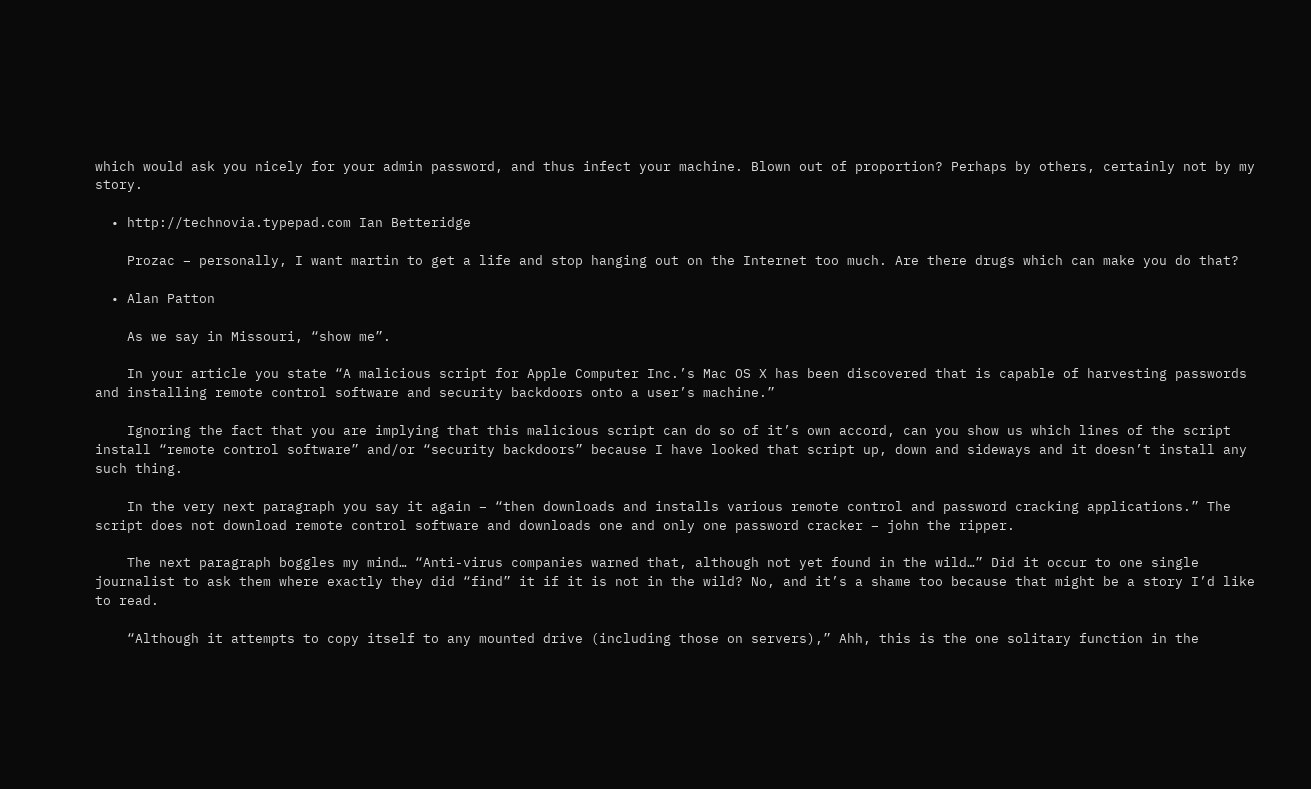which would ask you nicely for your admin password, and thus infect your machine. Blown out of proportion? Perhaps by others, certainly not by my story.

  • http://technovia.typepad.com Ian Betteridge

    Prozac – personally, I want martin to get a life and stop hanging out on the Internet too much. Are there drugs which can make you do that?

  • Alan Patton

    As we say in Missouri, “show me”.

    In your article you state “A malicious script for Apple Computer Inc.’s Mac OS X has been discovered that is capable of harvesting passwords and installing remote control software and security backdoors onto a user’s machine.”

    Ignoring the fact that you are implying that this malicious script can do so of it’s own accord, can you show us which lines of the script install “remote control software” and/or “security backdoors” because I have looked that script up, down and sideways and it doesn’t install any such thing.

    In the very next paragraph you say it again – “then downloads and installs various remote control and password cracking applications.” The script does not download remote control software and downloads one and only one password cracker – john the ripper.

    The next paragraph boggles my mind… “Anti-virus companies warned that, although not yet found in the wild…” Did it occur to one single journalist to ask them where exactly they did “find” it if it is not in the wild? No, and it’s a shame too because that might be a story I’d like to read.

    “Although it attempts to copy itself to any mounted drive (including those on servers),” Ahh, this is the one solitary function in the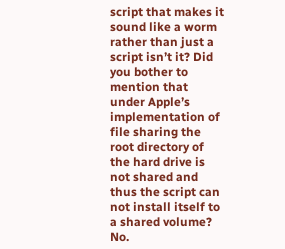script that makes it sound like a worm rather than just a script isn’t it? Did you bother to mention that under Apple’s implementation of file sharing the root directory of the hard drive is not shared and thus the script can not install itself to a shared volume? No.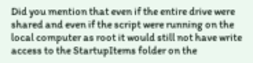Did you mention that even if the entire drive were shared and even if the script were running on the local computer as root it would still not have write access to the StartupItems folder on the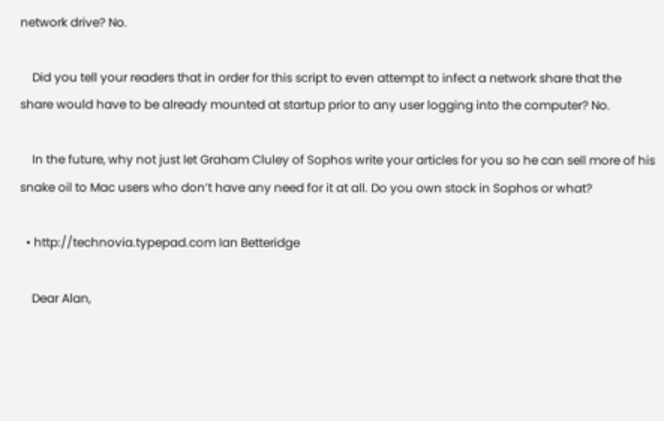network drive? No.

    Did you tell your readers that in order for this script to even attempt to infect a network share that the share would have to be already mounted at startup prior to any user logging into the computer? No.

    In the future, why not just let Graham Cluley of Sophos write your articles for you so he can sell more of his snake oil to Mac users who don’t have any need for it at all. Do you own stock in Sophos or what?

  • http://technovia.typepad.com Ian Betteridge

    Dear Alan,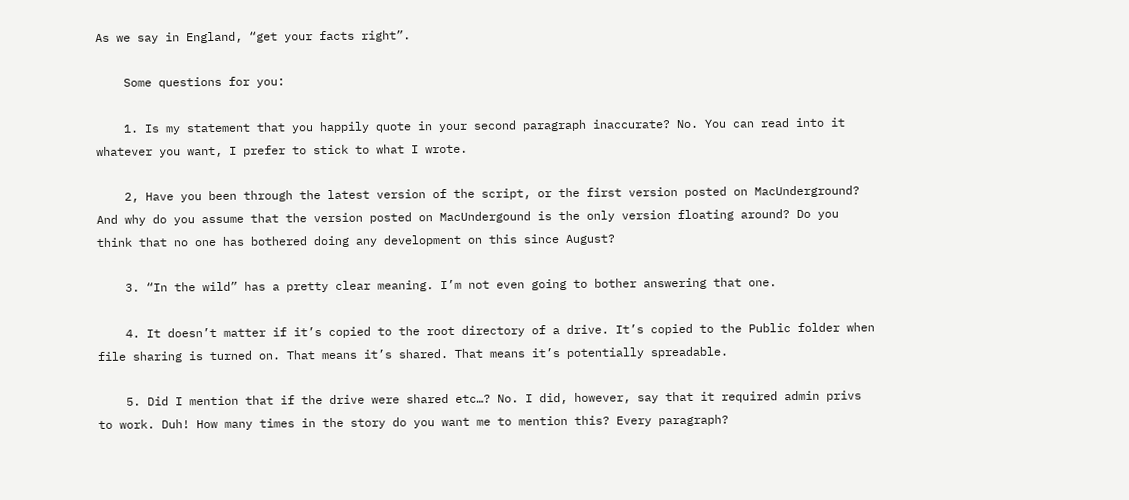As we say in England, “get your facts right”.

    Some questions for you:

    1. Is my statement that you happily quote in your second paragraph inaccurate? No. You can read into it whatever you want, I prefer to stick to what I wrote.

    2, Have you been through the latest version of the script, or the first version posted on MacUnderground? And why do you assume that the version posted on MacUndergound is the only version floating around? Do you think that no one has bothered doing any development on this since August?

    3. “In the wild” has a pretty clear meaning. I’m not even going to bother answering that one.

    4. It doesn’t matter if it’s copied to the root directory of a drive. It’s copied to the Public folder when file sharing is turned on. That means it’s shared. That means it’s potentially spreadable.

    5. Did I mention that if the drive were shared etc…? No. I did, however, say that it required admin privs to work. Duh! How many times in the story do you want me to mention this? Every paragraph?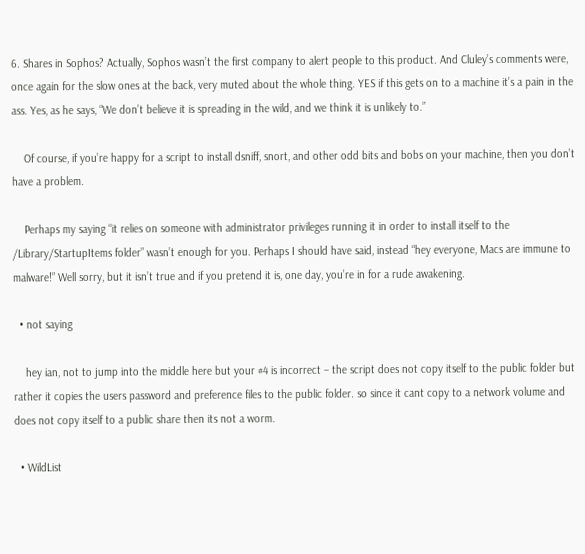6. Shares in Sophos? Actually, Sophos wasn’t the first company to alert people to this product. And Cluley’s comments were, once again for the slow ones at the back, very muted about the whole thing. YES if this gets on to a machine it’s a pain in the ass. Yes, as he says, “We don’t believe it is spreading in the wild, and we think it is unlikely to.”

    Of course, if you’re happy for a script to install dsniff, snort, and other odd bits and bobs on your machine, then you don’t have a problem.

    Perhaps my saying “it relies on someone with administrator privileges running it in order to install itself to the /Library/StartupItems folder” wasn’t enough for you. Perhaps I should have said, instead “hey everyone, Macs are immune to malware!” Well sorry, but it isn’t true and if you pretend it is, one day, you’re in for a rude awakening.

  • not saying

    hey ian, not to jump into the middle here but your #4 is incorrect – the script does not copy itself to the public folder but rather it copies the users password and preference files to the public folder. so since it cant copy to a network volume and does not copy itself to a public share then its not a worm.

  • WildList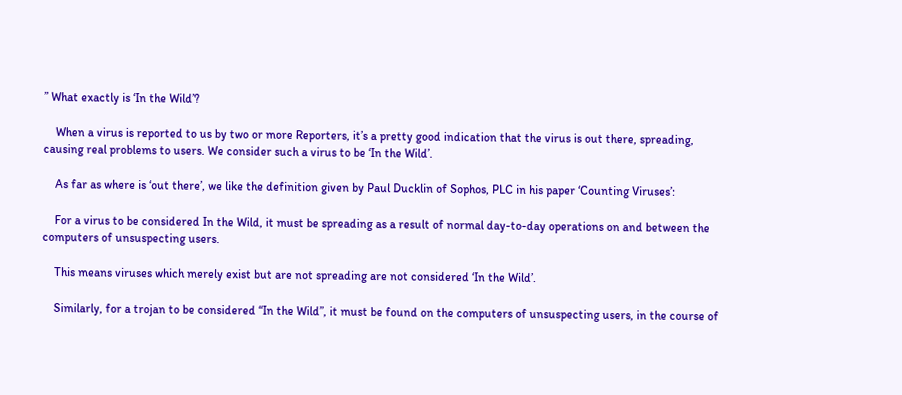” What exactly is ‘In the Wild’?

    When a virus is reported to us by two or more Reporters, it’s a pretty good indication that the virus is out there, spreading, causing real problems to users. We consider such a virus to be ‘In the Wild’.

    As far as where is ‘out there’, we like the definition given by Paul Ducklin of Sophos, PLC in his paper ‘Counting Viruses’:

    For a virus to be considered In the Wild, it must be spreading as a result of normal day-to-day operations on and between the computers of unsuspecting users.

    This means viruses which merely exist but are not spreading are not considered ‘In the Wild’.

    Similarly, for a trojan to be considered “In the Wild”, it must be found on the computers of unsuspecting users, in the course of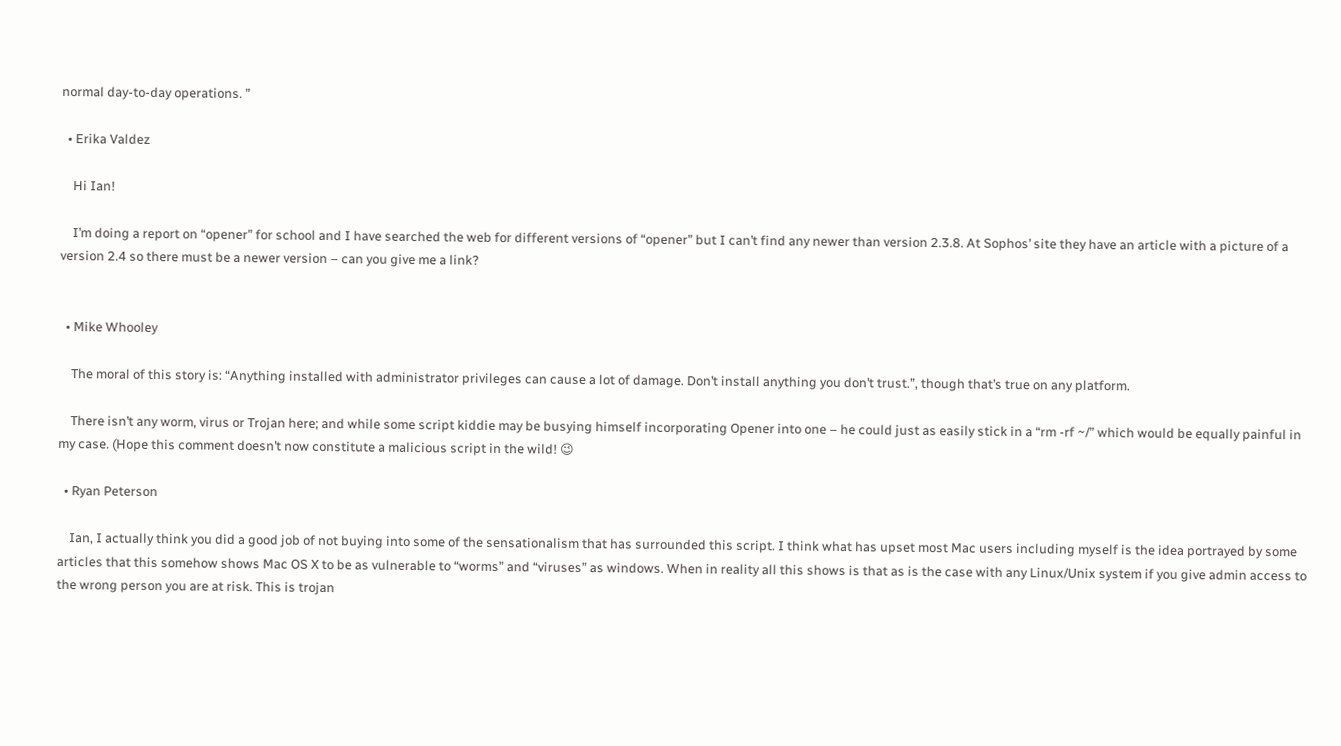normal day-to-day operations. ”

  • Erika Valdez

    Hi Ian!

    I’m doing a report on “opener” for school and I have searched the web for different versions of “opener” but I can’t find any newer than version 2.3.8. At Sophos’ site they have an article with a picture of a version 2.4 so there must be a newer version – can you give me a link?


  • Mike Whooley

    The moral of this story is: “Anything installed with administrator privileges can cause a lot of damage. Don’t install anything you don’t trust.”, though that’s true on any platform.

    There isn’t any worm, virus or Trojan here; and while some script kiddie may be busying himself incorporating Opener into one – he could just as easily stick in a “rm -rf ~/” which would be equally painful in my case. (Hope this comment doesn’t now constitute a malicious script in the wild! 😉

  • Ryan Peterson

    Ian, I actually think you did a good job of not buying into some of the sensationalism that has surrounded this script. I think what has upset most Mac users including myself is the idea portrayed by some articles that this somehow shows Mac OS X to be as vulnerable to “worms” and “viruses” as windows. When in reality all this shows is that as is the case with any Linux/Unix system if you give admin access to the wrong person you are at risk. This is trojan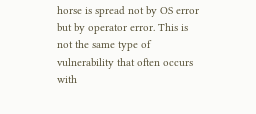horse is spread not by OS error but by operator error. This is not the same type of vulnerability that often occurs with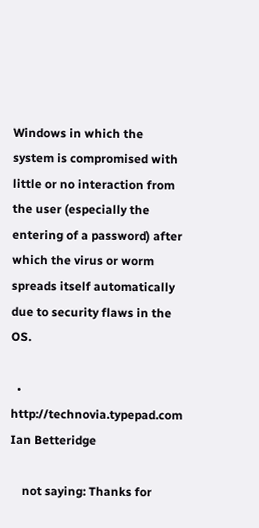Windows in which the system is compromised with little or no interaction from the user (especially the entering of a password) after which the virus or worm spreads itself automatically due to security flaws in the OS.

  • http://technovia.typepad.com Ian Betteridge

    not saying: Thanks for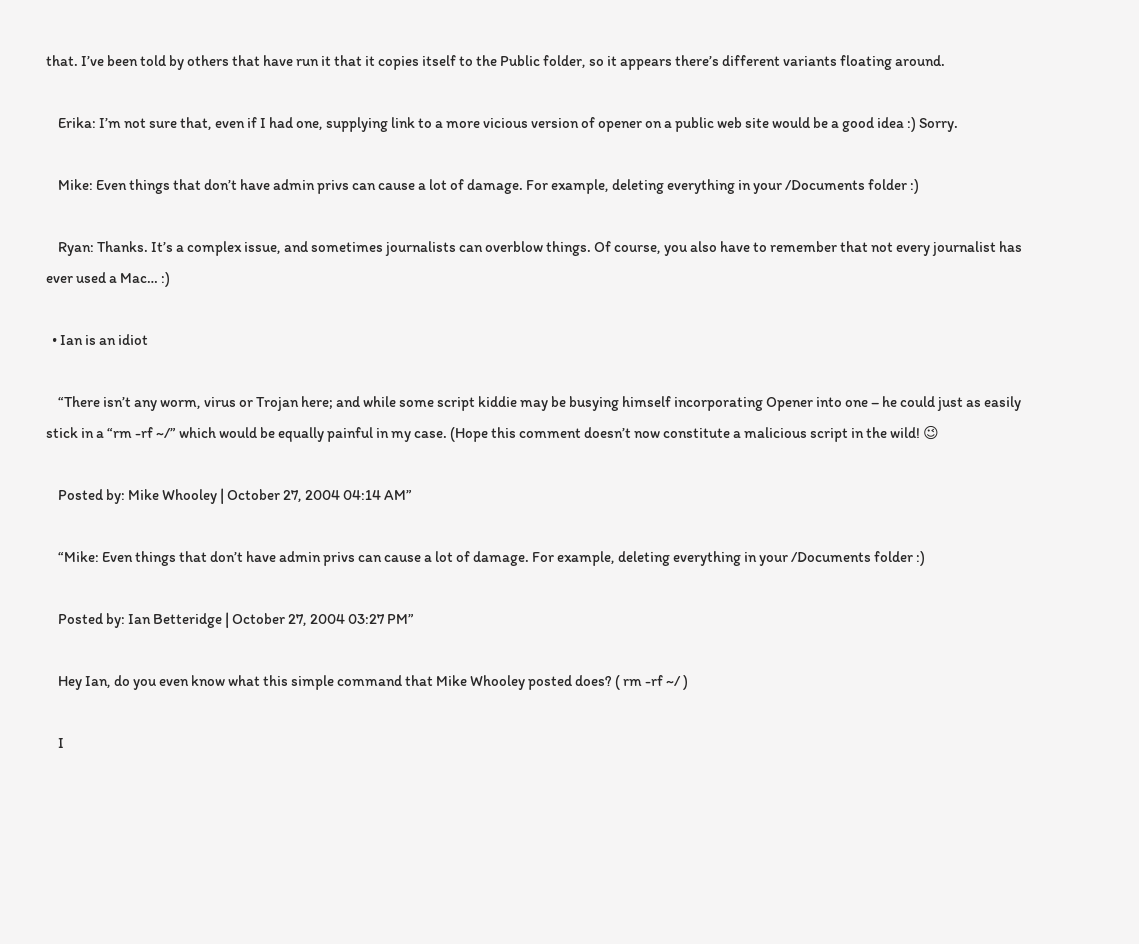that. I’ve been told by others that have run it that it copies itself to the Public folder, so it appears there’s different variants floating around.

    Erika: I’m not sure that, even if I had one, supplying link to a more vicious version of opener on a public web site would be a good idea :) Sorry.

    Mike: Even things that don’t have admin privs can cause a lot of damage. For example, deleting everything in your /Documents folder :)

    Ryan: Thanks. It’s a complex issue, and sometimes journalists can overblow things. Of course, you also have to remember that not every journalist has ever used a Mac… :)

  • Ian is an idiot

    “There isn’t any worm, virus or Trojan here; and while some script kiddie may be busying himself incorporating Opener into one – he could just as easily stick in a “rm -rf ~/” which would be equally painful in my case. (Hope this comment doesn’t now constitute a malicious script in the wild! 😉

    Posted by: Mike Whooley | October 27, 2004 04:14 AM”

    “Mike: Even things that don’t have admin privs can cause a lot of damage. For example, deleting everything in your /Documents folder :)

    Posted by: Ian Betteridge | October 27, 2004 03:27 PM”

    Hey Ian, do you even know what this simple command that Mike Whooley posted does? ( rm -rf ~/ )

    I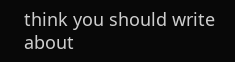think you should write about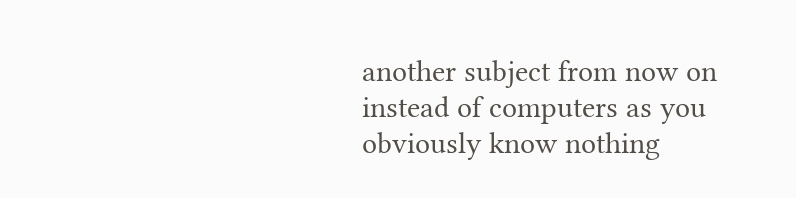another subject from now on instead of computers as you obviously know nothing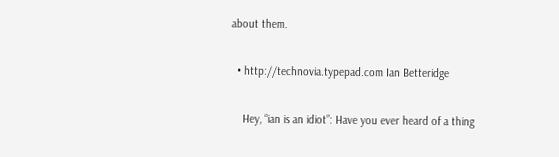about them.

  • http://technovia.typepad.com Ian Betteridge

    Hey, “ian is an idiot”: Have you ever heard of a thing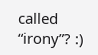called “irony”? :)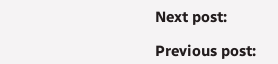Next post:

Previous post: